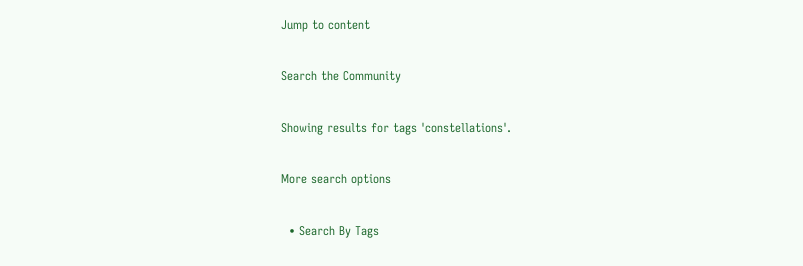Jump to content

Search the Community

Showing results for tags 'constellations'.

More search options

  • Search By Tags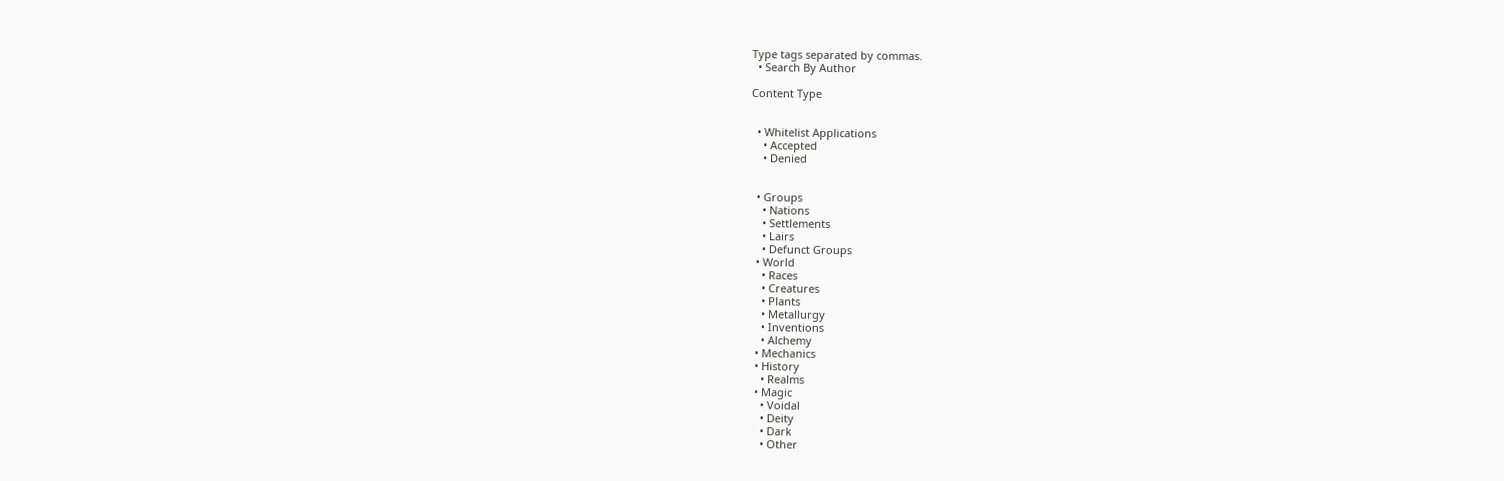Type tags separated by commas.
  • Search By Author

Content Type


  • Whitelist Applications
    • Accepted
    • Denied


  • Groups
    • Nations
    • Settlements
    • Lairs
    • Defunct Groups
  • World
    • Races
    • Creatures
    • Plants
    • Metallurgy
    • Inventions
    • Alchemy
  • Mechanics
  • History
    • Realms
  • Magic
    • Voidal
    • Deity
    • Dark
    • Other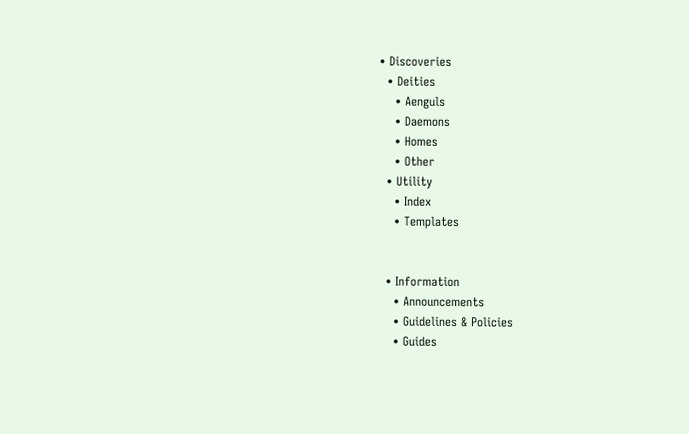• Discoveries
  • Deities
    • Aenguls
    • Daemons
    • Homes
    • Other
  • Utility
    • Index
    • Templates


  • Information
    • Announcements
    • Guidelines & Policies
    • Guides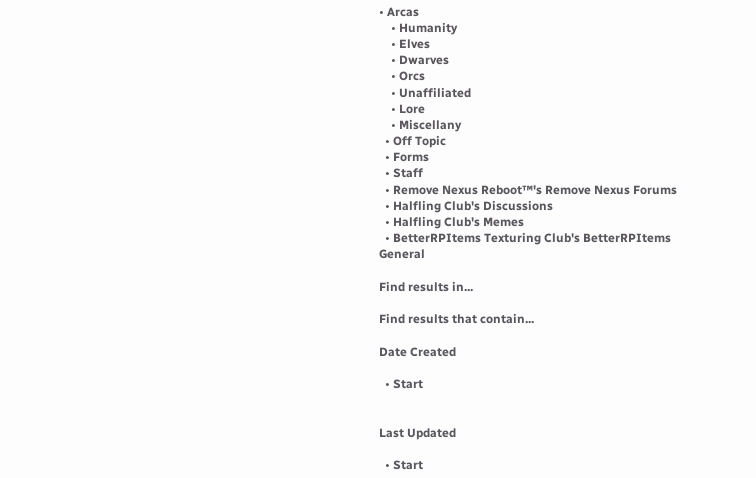• Arcas
    • Humanity
    • Elves
    • Dwarves
    • Orcs
    • Unaffiliated
    • Lore
    • Miscellany
  • Off Topic
  • Forms
  • Staff
  • Remove Nexus Reboot™'s Remove Nexus Forums
  • Halfling Club's Discussions
  • Halfling Club's Memes
  • BetterRPItems Texturing Club's BetterRPItems General

Find results in...

Find results that contain...

Date Created

  • Start


Last Updated

  • Start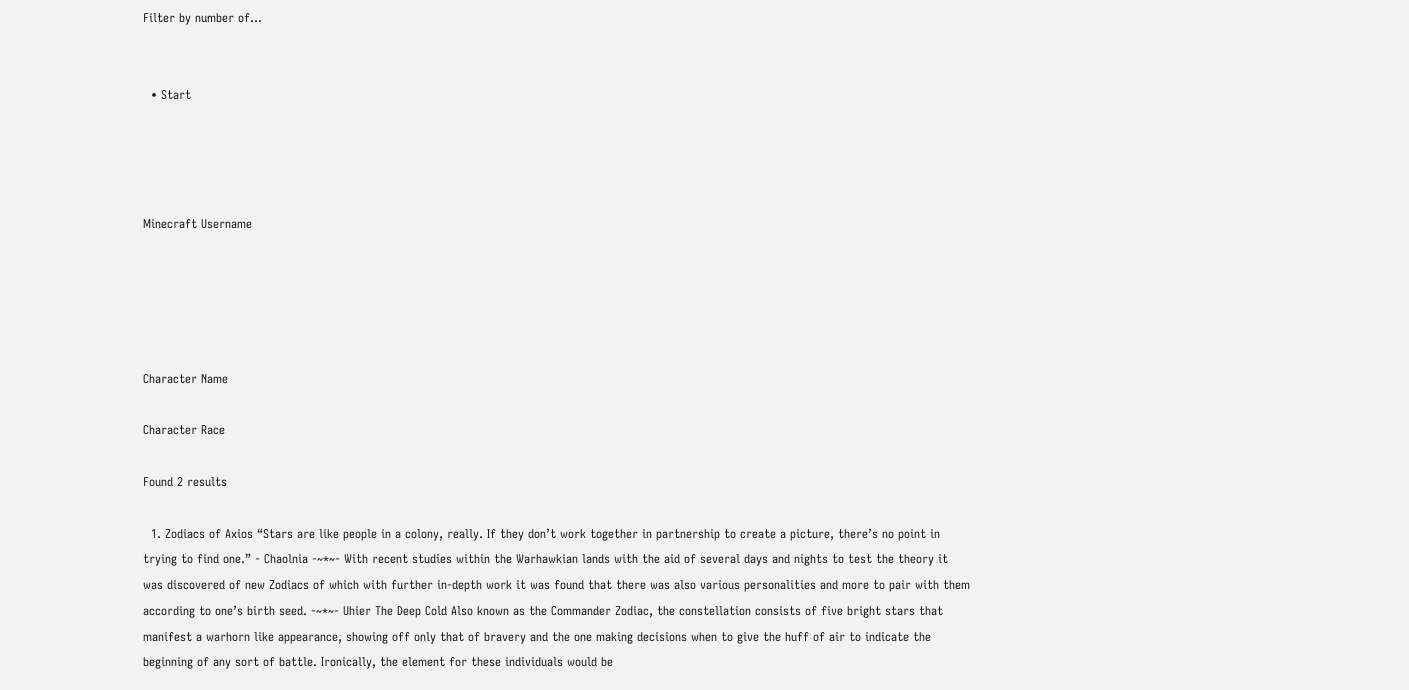Filter by number of...


  • Start




Minecraft Username





Character Name

Character Race

Found 2 results

  1. Zodiacs of Axios “Stars are like people in a colony, really. If they don’t work together in partnership to create a picture, there’s no point in trying to find one.” - Chaolnia -~*~- With recent studies within the Warhawkian lands with the aid of several days and nights to test the theory it was discovered of new Zodiacs of which with further in-depth work it was found that there was also various personalities and more to pair with them according to one’s birth seed. -~*~- Uhier The Deep Cold Also known as the Commander Zodiac, the constellation consists of five bright stars that manifest a warhorn like appearance, showing off only that of bravery and the one making decisions when to give the huff of air to indicate the beginning of any sort of battle. Ironically, the element for these individuals would be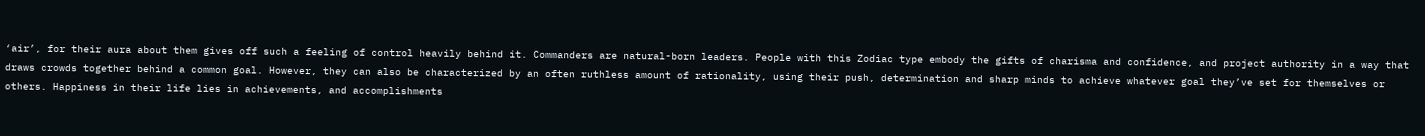‘air’, for their aura about them gives off such a feeling of control heavily behind it. Commanders are natural-born leaders. People with this Zodiac type embody the gifts of charisma and confidence, and project authority in a way that draws crowds together behind a common goal. However, they can also be characterized by an often ruthless amount of rationality, using their push, determination and sharp minds to achieve whatever goal they’ve set for themselves or others. Happiness in their life lies in achievements, and accomplishments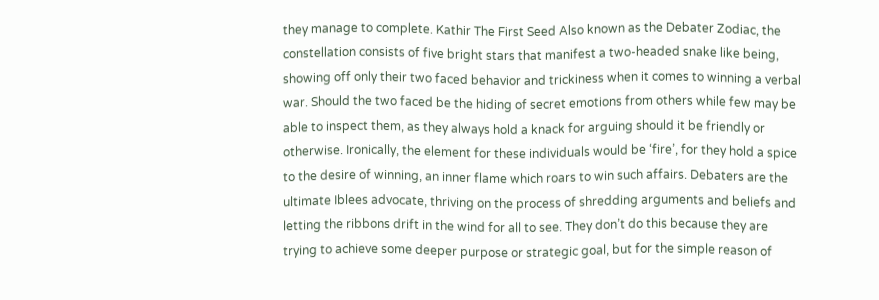they manage to complete. Kathir The First Seed Also known as the Debater Zodiac, the constellation consists of five bright stars that manifest a two-headed snake like being, showing off only their two faced behavior and trickiness when it comes to winning a verbal war. Should the two faced be the hiding of secret emotions from others while few may be able to inspect them, as they always hold a knack for arguing should it be friendly or otherwise. Ironically, the element for these individuals would be ‘fire’, for they hold a spice to the desire of winning, an inner flame which roars to win such affairs. Debaters are the ultimate Iblees advocate, thriving on the process of shredding arguments and beliefs and letting the ribbons drift in the wind for all to see. They don’t do this because they are trying to achieve some deeper purpose or strategic goal, but for the simple reason of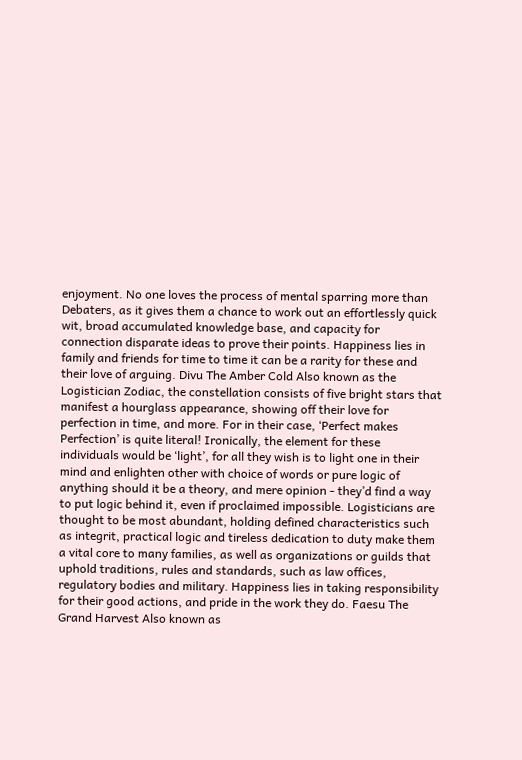enjoyment. No one loves the process of mental sparring more than Debaters, as it gives them a chance to work out an effortlessly quick wit, broad accumulated knowledge base, and capacity for connection disparate ideas to prove their points. Happiness lies in family and friends for time to time it can be a rarity for these and their love of arguing. Divu The Amber Cold Also known as the Logistician Zodiac, the constellation consists of five bright stars that manifest a hourglass appearance, showing off their love for perfection in time, and more. For in their case, ‘Perfect makes Perfection’ is quite literal! Ironically, the element for these individuals would be ‘light’, for all they wish is to light one in their mind and enlighten other with choice of words or pure logic of anything should it be a theory, and mere opinion - they’d find a way to put logic behind it, even if proclaimed impossible. Logisticians are thought to be most abundant, holding defined characteristics such as integrit, practical logic and tireless dedication to duty make them a vital core to many families, as well as organizations or guilds that uphold traditions, rules and standards, such as law offices, regulatory bodies and military. Happiness lies in taking responsibility for their good actions, and pride in the work they do. Faesu The Grand Harvest Also known as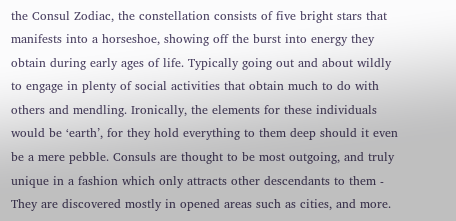the Consul Zodiac, the constellation consists of five bright stars that manifests into a horseshoe, showing off the burst into energy they obtain during early ages of life. Typically going out and about wildly to engage in plenty of social activities that obtain much to do with others and mendling. Ironically, the elements for these individuals would be ‘earth’, for they hold everything to them deep should it even be a mere pebble. Consuls are thought to be most outgoing, and truly unique in a fashion which only attracts other descendants to them - They are discovered mostly in opened areas such as cities, and more.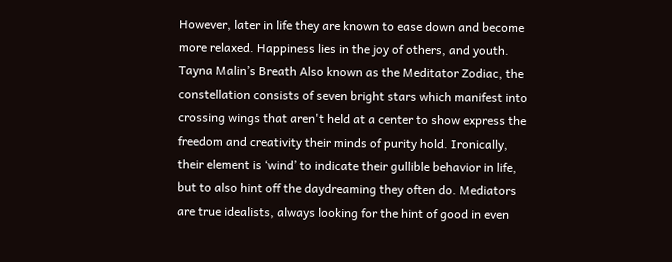However, later in life they are known to ease down and become more relaxed. Happiness lies in the joy of others, and youth. Tayna Malin’s Breath Also known as the Meditator Zodiac, the constellation consists of seven bright stars which manifest into crossing wings that aren't held at a center to show express the freedom and creativity their minds of purity hold. Ironically, their element is ‘wind’ to indicate their gullible behavior in life, but to also hint off the daydreaming they often do. Mediators are true idealists, always looking for the hint of good in even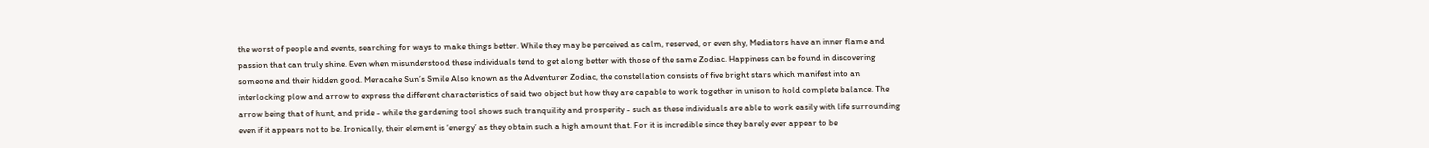the worst of people and events, searching for ways to make things better. While they may be perceived as calm, reserved, or even shy, Mediators have an inner flame and passion that can truly shine. Even when misunderstood these individuals tend to get along better with those of the same Zodiac. Happiness can be found in discovering someone and their hidden good. Meracahe Sun’s Smile Also known as the Adventurer Zodiac, the constellation consists of five bright stars which manifest into an interlocking plow and arrow to express the different characteristics of said two object but how they are capable to work together in unison to hold complete balance. The arrow being that of hunt, and pride - while the gardening tool shows such tranquility and prosperity - such as these individuals are able to work easily with life surrounding even if it appears not to be. Ironically, their element is ‘energy’ as they obtain such a high amount that. For it is incredible since they barely ever appear to be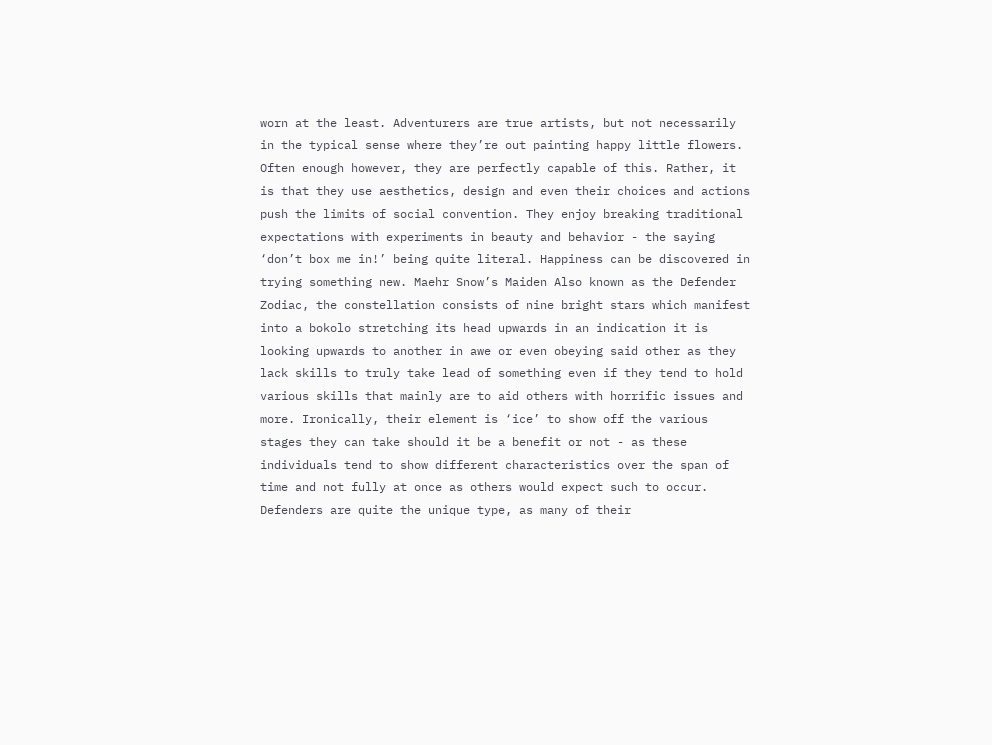worn at the least. Adventurers are true artists, but not necessarily in the typical sense where they’re out painting happy little flowers. Often enough however, they are perfectly capable of this. Rather, it is that they use aesthetics, design and even their choices and actions push the limits of social convention. They enjoy breaking traditional expectations with experiments in beauty and behavior - the saying ‘don’t box me in!’ being quite literal. Happiness can be discovered in trying something new. Maehr Snow’s Maiden Also known as the Defender Zodiac, the constellation consists of nine bright stars which manifest into a bokolo stretching its head upwards in an indication it is looking upwards to another in awe or even obeying said other as they lack skills to truly take lead of something even if they tend to hold various skills that mainly are to aid others with horrific issues and more. Ironically, their element is ‘ice’ to show off the various stages they can take should it be a benefit or not - as these individuals tend to show different characteristics over the span of time and not fully at once as others would expect such to occur. Defenders are quite the unique type, as many of their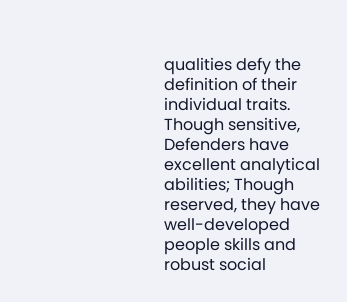qualities defy the definition of their individual traits. Though sensitive, Defenders have excellent analytical abilities; Though reserved, they have well-developed people skills and robust social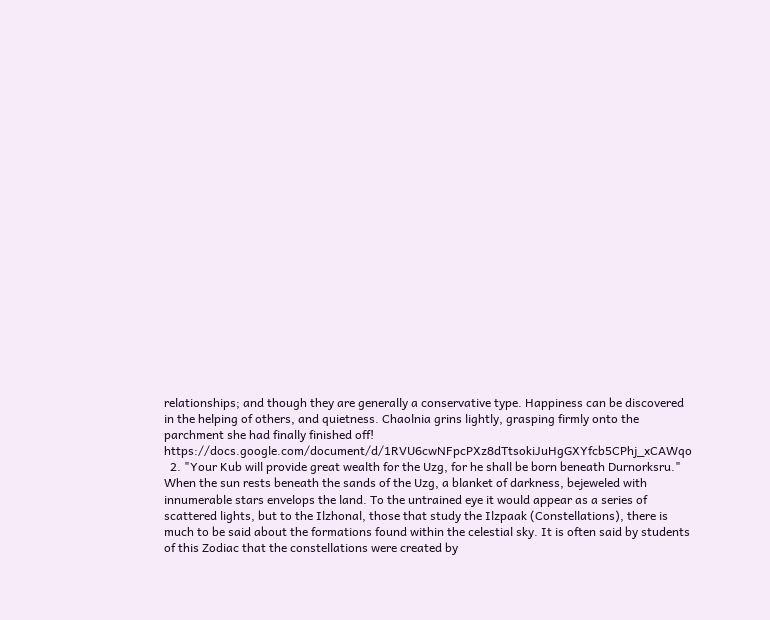relationships; and though they are generally a conservative type. Happiness can be discovered in the helping of others, and quietness. Chaolnia grins lightly, grasping firmly onto the parchment she had finally finished off! https://docs.google.com/document/d/1RVU6cwNFpcPXz8dTtsokiJuHgGXYfcb5CPhj_xCAWqo
  2. "Your Kub will provide great wealth for the Uzg, for he shall be born beneath Durnorksru." When the sun rests beneath the sands of the Uzg, a blanket of darkness, bejeweled with innumerable stars envelops the land. To the untrained eye it would appear as a series of scattered lights, but to the Ilzhonal, those that study the Ilzpaak (Constellations), there is much to be said about the formations found within the celestial sky. It is often said by students of this Zodiac that the constellations were created by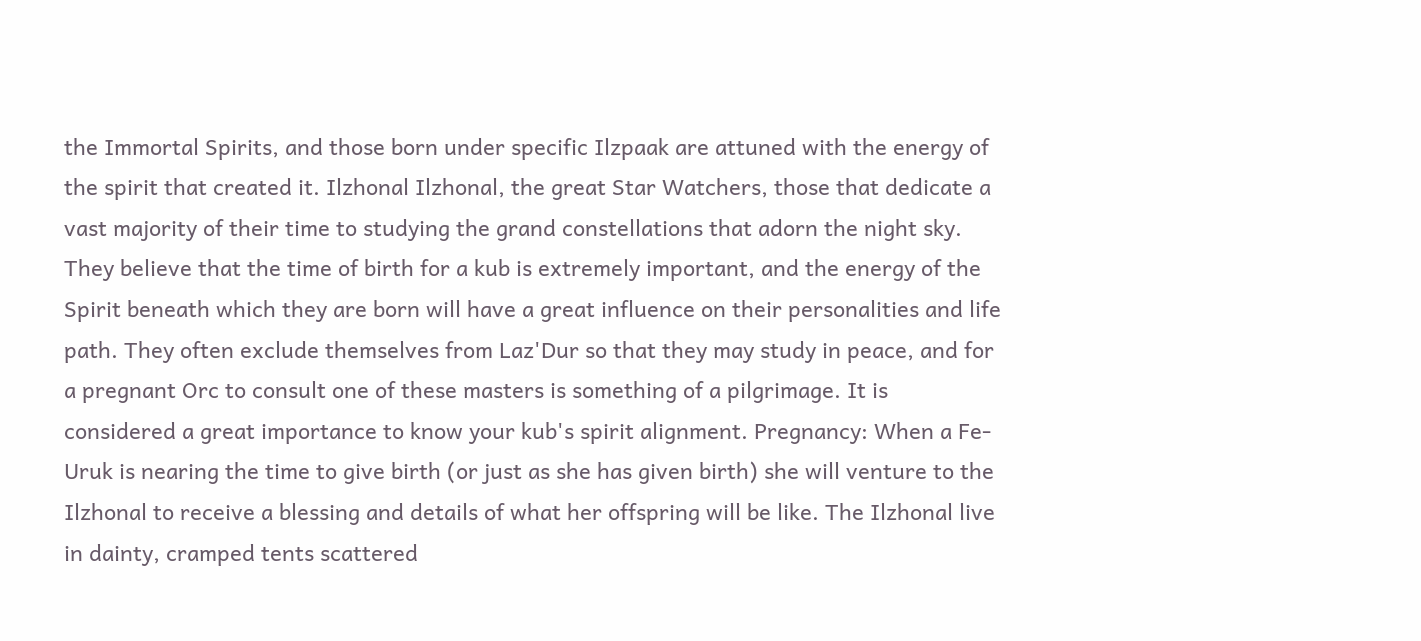the Immortal Spirits, and those born under specific Ilzpaak are attuned with the energy of the spirit that created it. Ilzhonal Ilzhonal, the great Star Watchers, those that dedicate a vast majority of their time to studying the grand constellations that adorn the night sky. They believe that the time of birth for a kub is extremely important, and the energy of the Spirit beneath which they are born will have a great influence on their personalities and life path. They often exclude themselves from Laz'Dur so that they may study in peace, and for a pregnant Orc to consult one of these masters is something of a pilgrimage. It is considered a great importance to know your kub's spirit alignment. Pregnancy: When a Fe-Uruk is nearing the time to give birth (or just as she has given birth) she will venture to the Ilzhonal to receive a blessing and details of what her offspring will be like. The Ilzhonal live in dainty, cramped tents scattered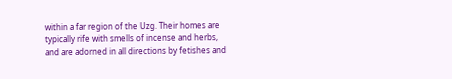within a far region of the Uzg. Their homes are typically rife with smells of incense and herbs, and are adorned in all directions by fetishes and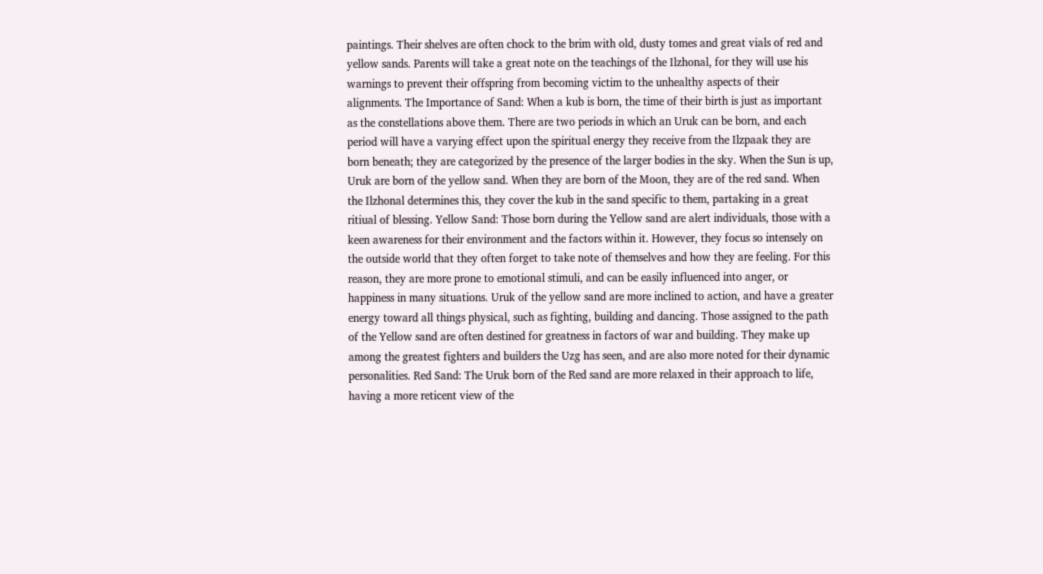paintings. Their shelves are often chock to the brim with old, dusty tomes and great vials of red and yellow sands. Parents will take a great note on the teachings of the Ilzhonal, for they will use his warnings to prevent their offspring from becoming victim to the unhealthy aspects of their alignments. The Importance of Sand: When a kub is born, the time of their birth is just as important as the constellations above them. There are two periods in which an Uruk can be born, and each period will have a varying effect upon the spiritual energy they receive from the Ilzpaak they are born beneath; they are categorized by the presence of the larger bodies in the sky. When the Sun is up, Uruk are born of the yellow sand. When they are born of the Moon, they are of the red sand. When the Ilzhonal determines this, they cover the kub in the sand specific to them, partaking in a great ritiual of blessing. Yellow Sand: Those born during the Yellow sand are alert individuals, those with a keen awareness for their environment and the factors within it. However, they focus so intensely on the outside world that they often forget to take note of themselves and how they are feeling. For this reason, they are more prone to emotional stimuli, and can be easily influenced into anger, or happiness in many situations. Uruk of the yellow sand are more inclined to action, and have a greater energy toward all things physical, such as fighting, building and dancing. Those assigned to the path of the Yellow sand are often destined for greatness in factors of war and building. They make up among the greatest fighters and builders the Uzg has seen, and are also more noted for their dynamic personalities. Red Sand: The Uruk born of the Red sand are more relaxed in their approach to life, having a more reticent view of the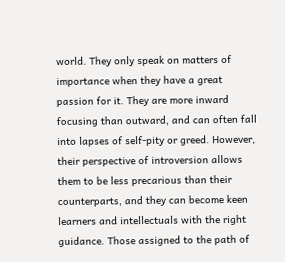world. They only speak on matters of importance when they have a great passion for it. They are more inward focusing than outward, and can often fall into lapses of self-pity or greed. However, their perspective of introversion allows them to be less precarious than their counterparts, and they can become keen learners and intellectuals with the right guidance. Those assigned to the path of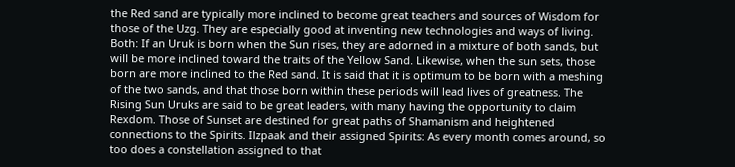the Red sand are typically more inclined to become great teachers and sources of Wisdom for those of the Uzg. They are especially good at inventing new technologies and ways of living. Both: If an Uruk is born when the Sun rises, they are adorned in a mixture of both sands, but will be more inclined toward the traits of the Yellow Sand. Likewise, when the sun sets, those born are more inclined to the Red sand. It is said that it is optimum to be born with a meshing of the two sands, and that those born within these periods will lead lives of greatness. The Rising Sun Uruks are said to be great leaders, with many having the opportunity to claim Rexdom. Those of Sunset are destined for great paths of Shamanism and heightened connections to the Spirits. Ilzpaak and their assigned Spirits: As every month comes around, so too does a constellation assigned to that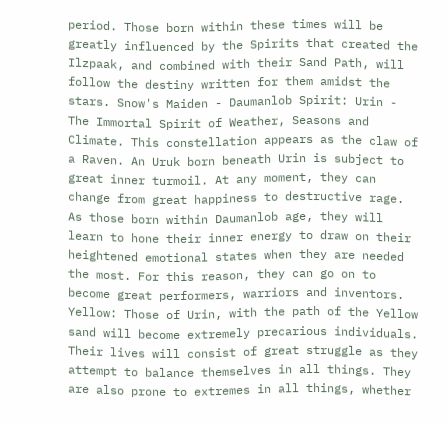period. Those born within these times will be greatly influenced by the Spirits that created the Ilzpaak, and combined with their Sand Path, will follow the destiny written for them amidst the stars. Snow's Maiden - Daumanlob Spirit: Urin - The Immortal Spirit of Weather, Seasons and Climate. This constellation appears as the claw of a Raven. An Uruk born beneath Urin is subject to great inner turmoil. At any moment, they can change from great happiness to destructive rage. As those born within Daumanlob age, they will learn to hone their inner energy to draw on their heightened emotional states when they are needed the most. For this reason, they can go on to become great performers, warriors and inventors. Yellow: Those of Urin, with the path of the Yellow sand will become extremely precarious individuals. Their lives will consist of great struggle as they attempt to balance themselves in all things. They are also prone to extremes in all things, whether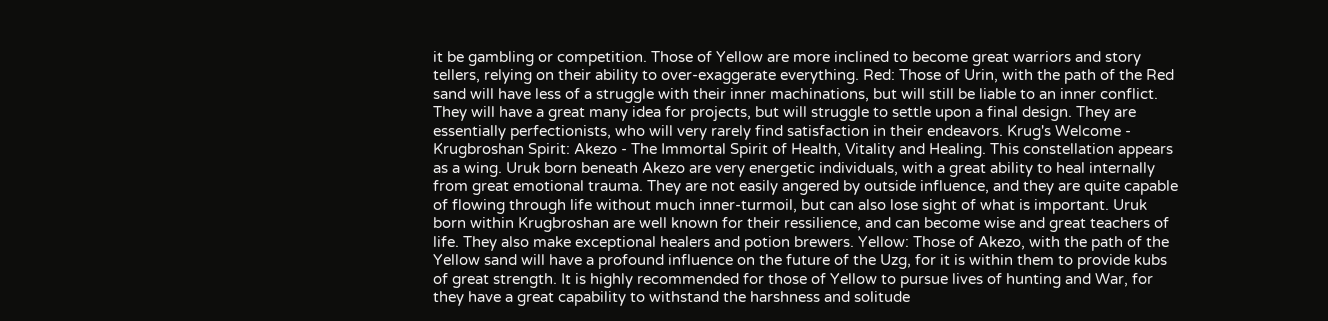it be gambling or competition. Those of Yellow are more inclined to become great warriors and story tellers, relying on their ability to over-exaggerate everything. Red: Those of Urin, with the path of the Red sand will have less of a struggle with their inner machinations, but will still be liable to an inner conflict. They will have a great many idea for projects, but will struggle to settle upon a final design. They are essentially perfectionists, who will very rarely find satisfaction in their endeavors. Krug's Welcome - Krugbroshan Spirit: Akezo - The Immortal Spirit of Health, Vitality and Healing. This constellation appears as a wing. Uruk born beneath Akezo are very energetic individuals, with a great ability to heal internally from great emotional trauma. They are not easily angered by outside influence, and they are quite capable of flowing through life without much inner-turmoil, but can also lose sight of what is important. Uruk born within Krugbroshan are well known for their ressilience, and can become wise and great teachers of life. They also make exceptional healers and potion brewers. Yellow: Those of Akezo, with the path of the Yellow sand will have a profound influence on the future of the Uzg, for it is within them to provide kubs of great strength. It is highly recommended for those of Yellow to pursue lives of hunting and War, for they have a great capability to withstand the harshness and solitude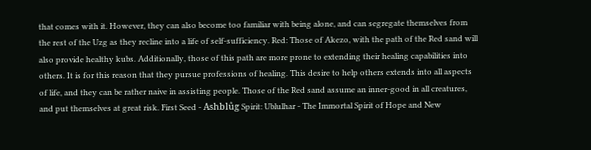that comes with it. However, they can also become too familiar with being alone, and can segregate themselves from the rest of the Uzg as they recline into a life of self-sufficiency. Red: Those of Akezo, with the path of the Red sand will also provide healthy kubs. Additionally, those of this path are more prone to extending their healing capabilities into others. It is for this reason that they pursue professions of healing. This desire to help others extends into all aspects of life, and they can be rather naive in assisting people. Those of the Red sand assume an inner-good in all creatures, and put themselves at great risk. First Seed - Ashblûg Spirit: Ublulhar - The Immortal Spirit of Hope and New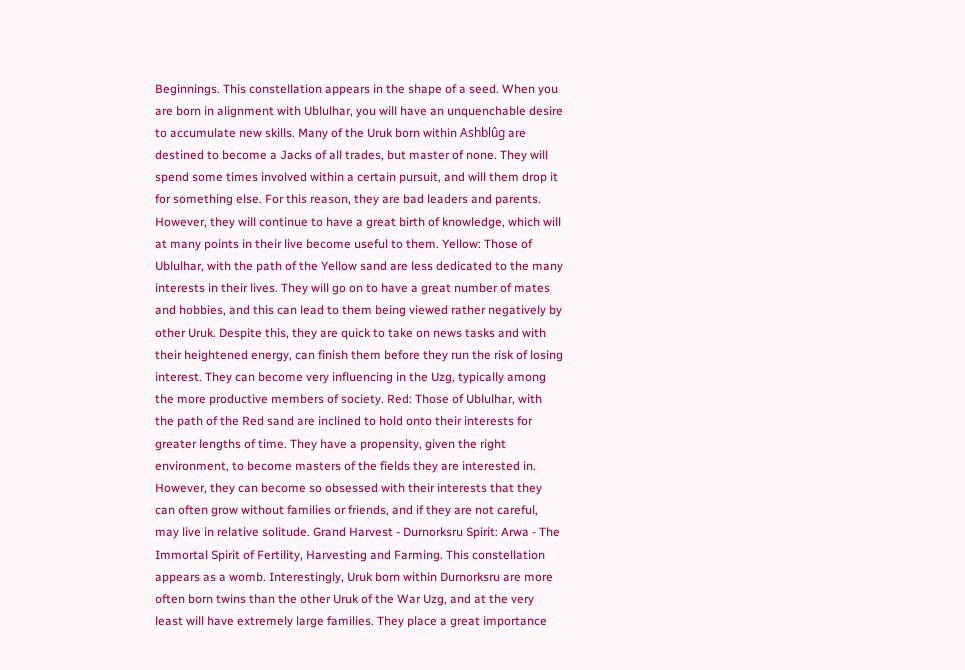Beginnings. This constellation appears in the shape of a seed. When you are born in alignment with Ublulhar, you will have an unquenchable desire to accumulate new skills. Many of the Uruk born within Ashblûg are destined to become a Jacks of all trades, but master of none. They will spend some times involved within a certain pursuit, and will them drop it for something else. For this reason, they are bad leaders and parents. However, they will continue to have a great birth of knowledge, which will at many points in their live become useful to them. Yellow: Those of Ublulhar, with the path of the Yellow sand are less dedicated to the many interests in their lives. They will go on to have a great number of mates and hobbies, and this can lead to them being viewed rather negatively by other Uruk. Despite this, they are quick to take on news tasks and with their heightened energy, can finish them before they run the risk of losing interest. They can become very influencing in the Uzg, typically among the more productive members of society. Red: Those of Ublulhar, with the path of the Red sand are inclined to hold onto their interests for greater lengths of time. They have a propensity, given the right environment, to become masters of the fields they are interested in. However, they can become so obsessed with their interests that they can often grow without families or friends, and if they are not careful, may live in relative solitude. Grand Harvest - Durnorksru Spirit: Arwa - The Immortal Spirit of Fertility, Harvesting and Farming. This constellation appears as a womb. Interestingly, Uruk born within Durnorksru are more often born twins than the other Uruk of the War Uzg, and at the very least will have extremely large families. They place a great importance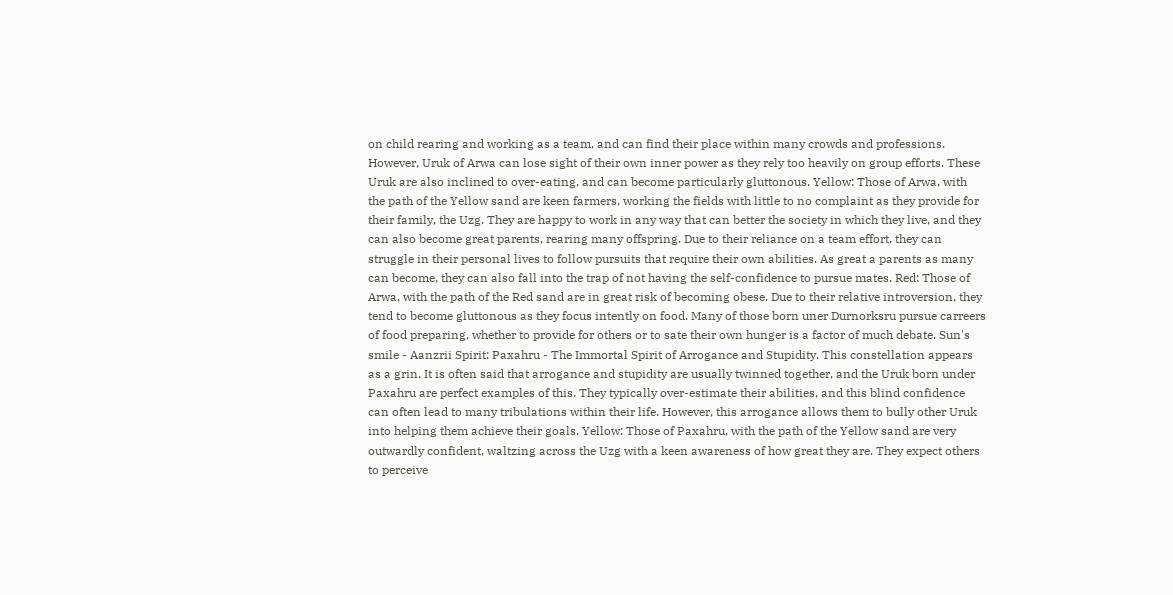on child rearing and working as a team, and can find their place within many crowds and professions. However, Uruk of Arwa can lose sight of their own inner power as they rely too heavily on group efforts. These Uruk are also inclined to over-eating, and can become particularly gluttonous. Yellow: Those of Arwa, with the path of the Yellow sand are keen farmers, working the fields with little to no complaint as they provide for their family, the Uzg. They are happy to work in any way that can better the society in which they live, and they can also become great parents, rearing many offspring. Due to their reliance on a team effort, they can struggle in their personal lives to follow pursuits that require their own abilities. As great a parents as many can become, they can also fall into the trap of not having the self-confidence to pursue mates. Red: Those of Arwa, with the path of the Red sand are in great risk of becoming obese. Due to their relative introversion, they tend to become gluttonous as they focus intently on food. Many of those born uner Durnorksru pursue carreers of food preparing, whether to provide for others or to sate their own hunger is a factor of much debate. Sun's smile - Aanzrii Spirit: Paxahru - The Immortal Spirit of Arrogance and Stupidity. This constellation appears as a grin. It is often said that arrogance and stupidity are usually twinned together, and the Uruk born under Paxahru are perfect examples of this. They typically over-estimate their abilities, and this blind confidence can often lead to many tribulations within their life. However, this arrogance allows them to bully other Uruk into helping them achieve their goals. Yellow: Those of Paxahru, with the path of the Yellow sand are very outwardly confident, waltzing across the Uzg with a keen awareness of how great they are. They expect others to perceive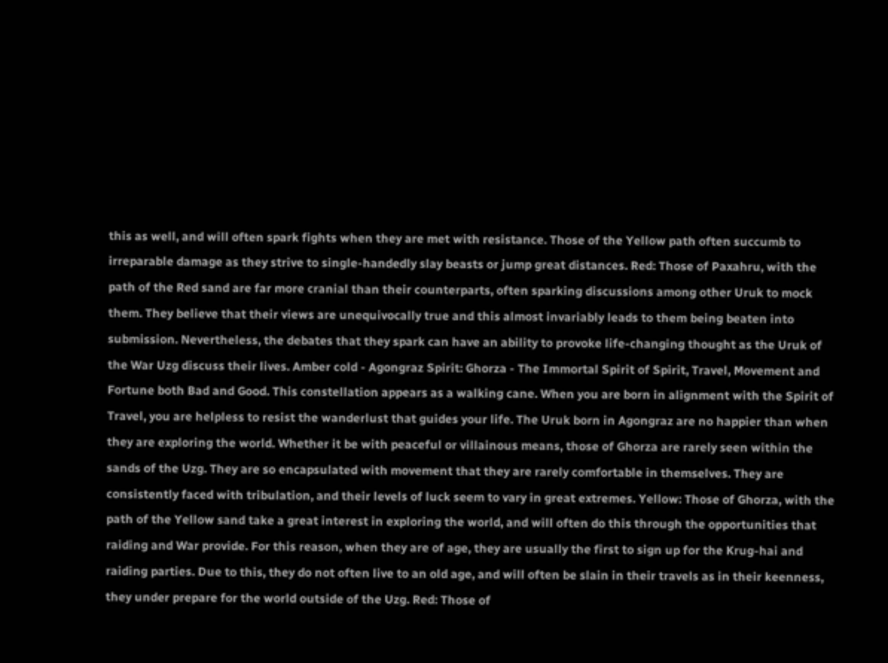this as well, and will often spark fights when they are met with resistance. Those of the Yellow path often succumb to irreparable damage as they strive to single-handedly slay beasts or jump great distances. Red: Those of Paxahru, with the path of the Red sand are far more cranial than their counterparts, often sparking discussions among other Uruk to mock them. They believe that their views are unequivocally true and this almost invariably leads to them being beaten into submission. Nevertheless, the debates that they spark can have an ability to provoke life-changing thought as the Uruk of the War Uzg discuss their lives. Amber cold - Agongraz Spirit: Ghorza - The Immortal Spirit of Spirit, Travel, Movement and Fortune both Bad and Good. This constellation appears as a walking cane. When you are born in alignment with the Spirit of Travel, you are helpless to resist the wanderlust that guides your life. The Uruk born in Agongraz are no happier than when they are exploring the world. Whether it be with peaceful or villainous means, those of Ghorza are rarely seen within the sands of the Uzg. They are so encapsulated with movement that they are rarely comfortable in themselves. They are consistently faced with tribulation, and their levels of luck seem to vary in great extremes. Yellow: Those of Ghorza, with the path of the Yellow sand take a great interest in exploring the world, and will often do this through the opportunities that raiding and War provide. For this reason, when they are of age, they are usually the first to sign up for the Krug-hai and raiding parties. Due to this, they do not often live to an old age, and will often be slain in their travels as in their keenness, they under prepare for the world outside of the Uzg. Red: Those of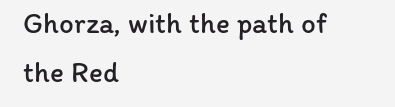Ghorza, with the path of the Red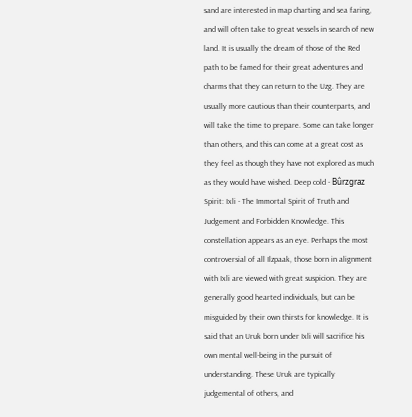sand are interested in map charting and sea faring, and will often take to great vessels in search of new land. It is usually the dream of those of the Red path to be famed for their great adventures and charms that they can return to the Uzg. They are usually more cautious than their counterparts, and will take the time to prepare. Some can take longer than others, and this can come at a great cost as they feel as though they have not explored as much as they would have wished. Deep cold - Bûrzgraz Spirit: Ixli - The Immortal Spirit of Truth and Judgement and Forbidden Knowledge. This constellation appears as an eye. Perhaps the most controversial of all Ilzpaak, those born in alignment with Ixli are viewed with great suspicion. They are generally good hearted individuals, but can be misguided by their own thirsts for knowledge. It is said that an Uruk born under Ixli will sacrifice his own mental well-being in the pursuit of understanding. These Uruk are typically judgemental of others, and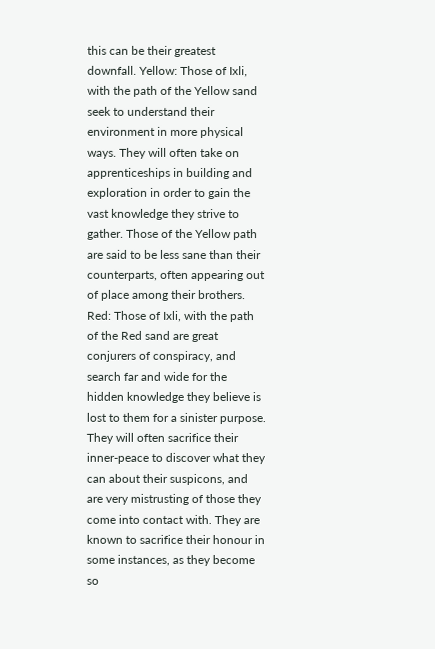this can be their greatest downfall. Yellow: Those of Ixli, with the path of the Yellow sand seek to understand their environment in more physical ways. They will often take on apprenticeships in building and exploration in order to gain the vast knowledge they strive to gather. Those of the Yellow path are said to be less sane than their counterparts, often appearing out of place among their brothers. Red: Those of Ixli, with the path of the Red sand are great conjurers of conspiracy, and search far and wide for the hidden knowledge they believe is lost to them for a sinister purpose. They will often sacrifice their inner-peace to discover what they can about their suspicons, and are very mistrusting of those they come into contact with. They are known to sacrifice their honour in some instances, as they become so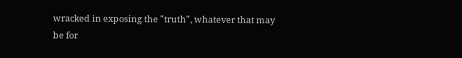wracked in exposing the "truth", whatever that may be for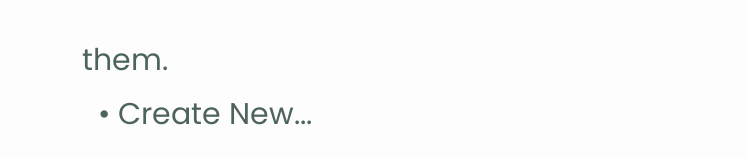them.
  • Create New...